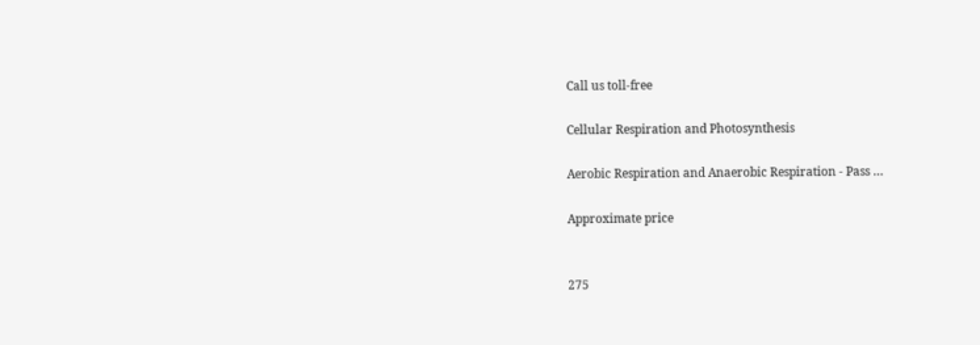Call us toll-free

Cellular Respiration and Photosynthesis

Aerobic Respiration and Anaerobic Respiration - Pass …

Approximate price


275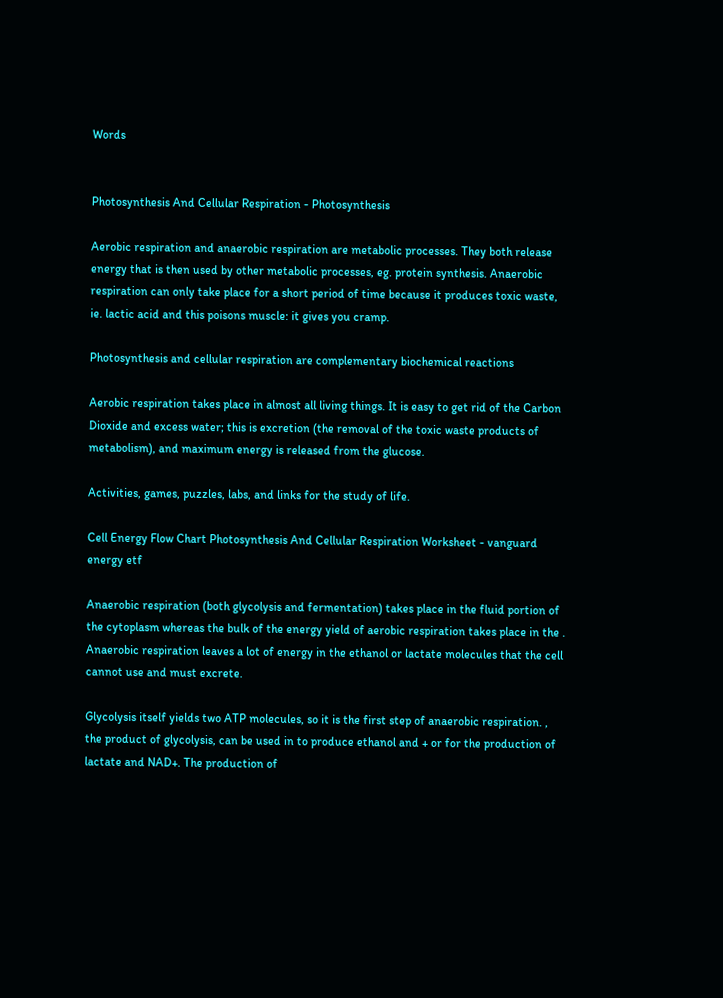Words


Photosynthesis And Cellular Respiration - Photosynthesis

Aerobic respiration and anaerobic respiration are metabolic processes. They both release energy that is then used by other metabolic processes, eg. protein synthesis. Anaerobic respiration can only take place for a short period of time because it produces toxic waste, ie. lactic acid and this poisons muscle: it gives you cramp.

Photosynthesis and cellular respiration are complementary biochemical reactions

Aerobic respiration takes place in almost all living things. It is easy to get rid of the Carbon Dioxide and excess water; this is excretion (the removal of the toxic waste products of metabolism), and maximum energy is released from the glucose.

Activities, games, puzzles, labs, and links for the study of life.

Cell Energy Flow Chart Photosynthesis And Cellular Respiration Worksheet - vanguard energy etf

Anaerobic respiration (both glycolysis and fermentation) takes place in the fluid portion of the cytoplasm whereas the bulk of the energy yield of aerobic respiration takes place in the . Anaerobic respiration leaves a lot of energy in the ethanol or lactate molecules that the cell cannot use and must excrete.

Glycolysis itself yields two ATP molecules, so it is the first step of anaerobic respiration. , the product of glycolysis, can be used in to produce ethanol and + or for the production of lactate and NAD+. The production of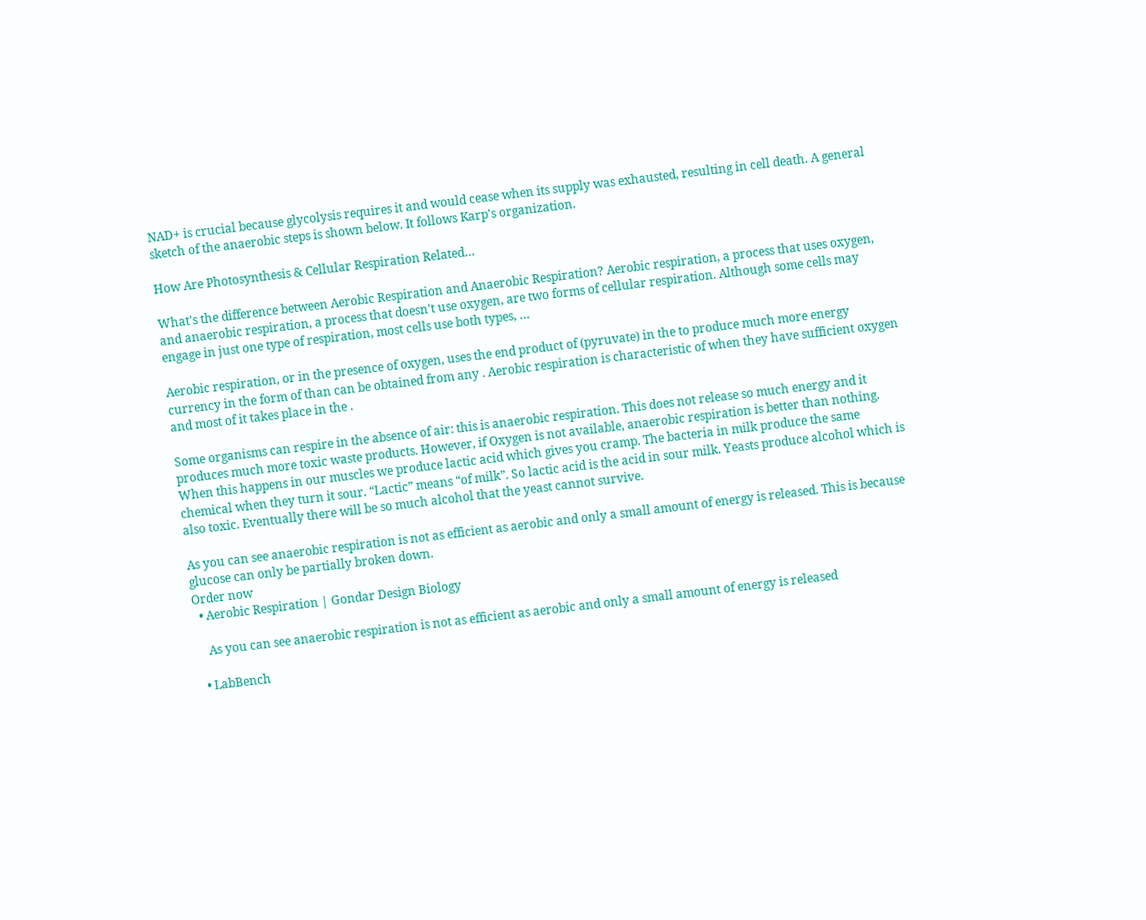NAD+ is crucial because glycolysis requires it and would cease when its supply was exhausted, resulting in cell death. A general sketch of the anaerobic steps is shown below. It follows Karp's organization.

How Are Photosynthesis & Cellular Respiration Related…

What's the difference between Aerobic Respiration and Anaerobic Respiration? Aerobic respiration, a process that uses oxygen, and anaerobic respiration, a process that doesn't use oxygen, are two forms of cellular respiration. Although some cells may engage in just one type of respiration, most cells use both types, …

Aerobic respiration, or in the presence of oxygen, uses the end product of (pyruvate) in the to produce much more energy currency in the form of than can be obtained from any . Aerobic respiration is characteristic of when they have sufficient oxygen and most of it takes place in the .

Some organisms can respire in the absence of air: this is anaerobic respiration. This does not release so much energy and it produces much more toxic waste products. However, if Oxygen is not available, anaerobic respiration is better than nothing. When this happens in our muscles we produce lactic acid which gives you cramp. The bacteria in milk produce the same chemical when they turn it sour. “Lactic” means “of milk”. So lactic acid is the acid in sour milk. Yeasts produce alcohol which is also toxic. Eventually there will be so much alcohol that the yeast cannot survive.

As you can see anaerobic respiration is not as efficient as aerobic and only a small amount of energy is released. This is because glucose can only be partially broken down.
Order now
  • Aerobic Respiration | Gondar Design Biology

    As you can see anaerobic respiration is not as efficient as aerobic and only a small amount of energy is released

  • LabBench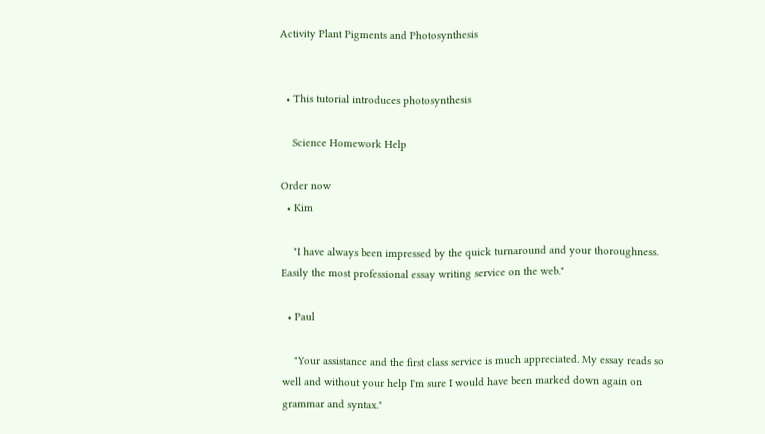Activity Plant Pigments and Photosynthesis


  • This tutorial introduces photosynthesis

    Science Homework Help

Order now
  • Kim

    "I have always been impressed by the quick turnaround and your thoroughness. Easily the most professional essay writing service on the web."

  • Paul

    "Your assistance and the first class service is much appreciated. My essay reads so well and without your help I'm sure I would have been marked down again on grammar and syntax."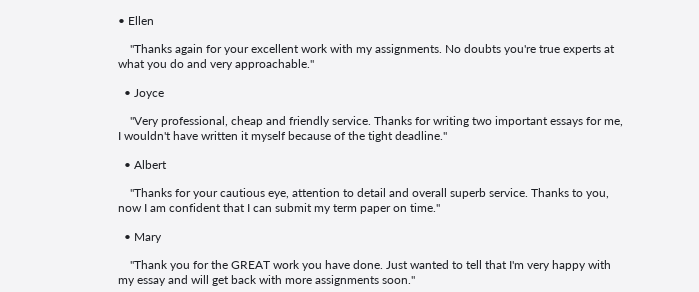• Ellen

    "Thanks again for your excellent work with my assignments. No doubts you're true experts at what you do and very approachable."

  • Joyce

    "Very professional, cheap and friendly service. Thanks for writing two important essays for me, I wouldn't have written it myself because of the tight deadline."

  • Albert

    "Thanks for your cautious eye, attention to detail and overall superb service. Thanks to you, now I am confident that I can submit my term paper on time."

  • Mary

    "Thank you for the GREAT work you have done. Just wanted to tell that I'm very happy with my essay and will get back with more assignments soon."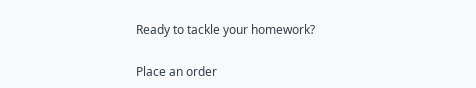Ready to tackle your homework?

Place an order